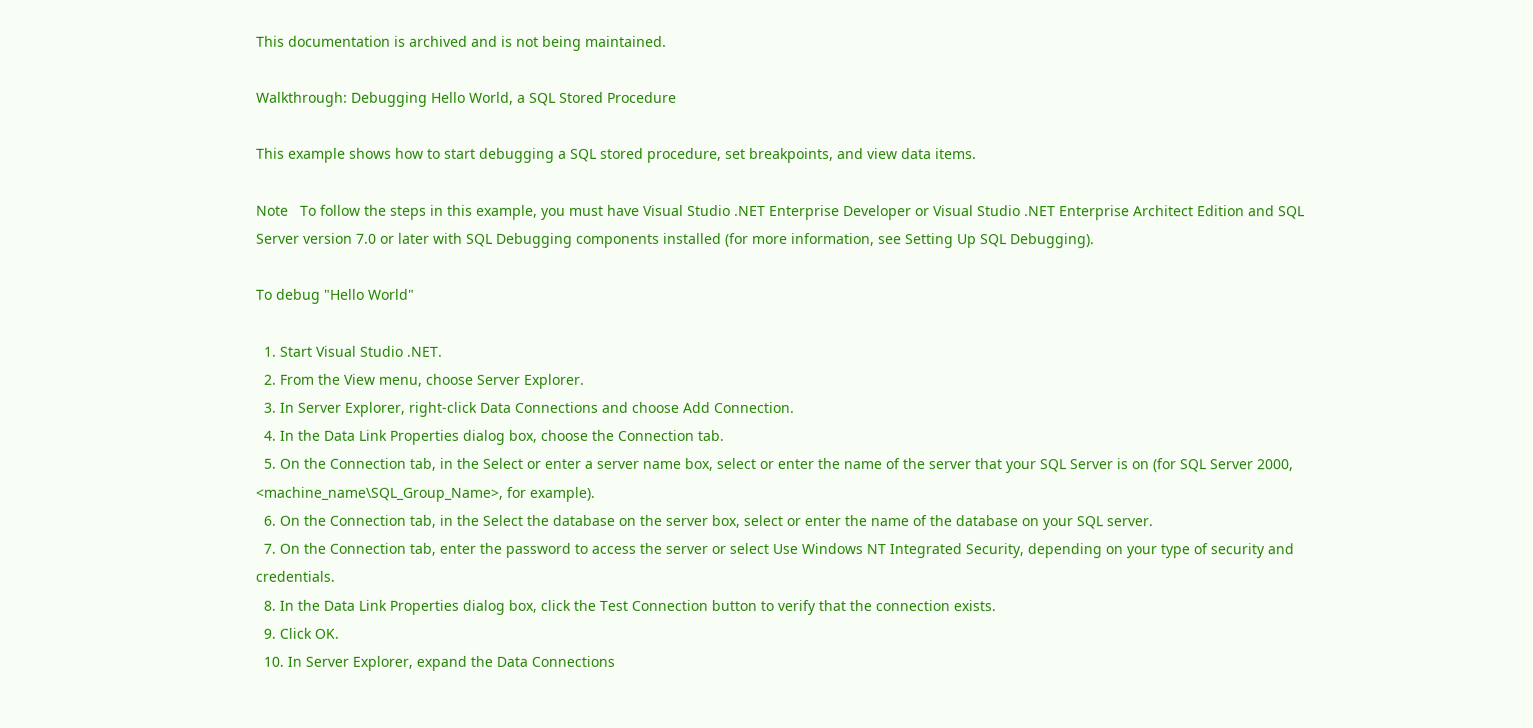This documentation is archived and is not being maintained.

Walkthrough: Debugging Hello World, a SQL Stored Procedure

This example shows how to start debugging a SQL stored procedure, set breakpoints, and view data items.

Note   To follow the steps in this example, you must have Visual Studio .NET Enterprise Developer or Visual Studio .NET Enterprise Architect Edition and SQL Server version 7.0 or later with SQL Debugging components installed (for more information, see Setting Up SQL Debugging).

To debug "Hello World"

  1. Start Visual Studio .NET.
  2. From the View menu, choose Server Explorer.
  3. In Server Explorer, right-click Data Connections and choose Add Connection.
  4. In the Data Link Properties dialog box, choose the Connection tab.
  5. On the Connection tab, in the Select or enter a server name box, select or enter the name of the server that your SQL Server is on (for SQL Server 2000, <machine_name\SQL_Group_Name>, for example).
  6. On the Connection tab, in the Select the database on the server box, select or enter the name of the database on your SQL server.
  7. On the Connection tab, enter the password to access the server or select Use Windows NT Integrated Security, depending on your type of security and credentials.
  8. In the Data Link Properties dialog box, click the Test Connection button to verify that the connection exists.
  9. Click OK.
  10. In Server Explorer, expand the Data Connections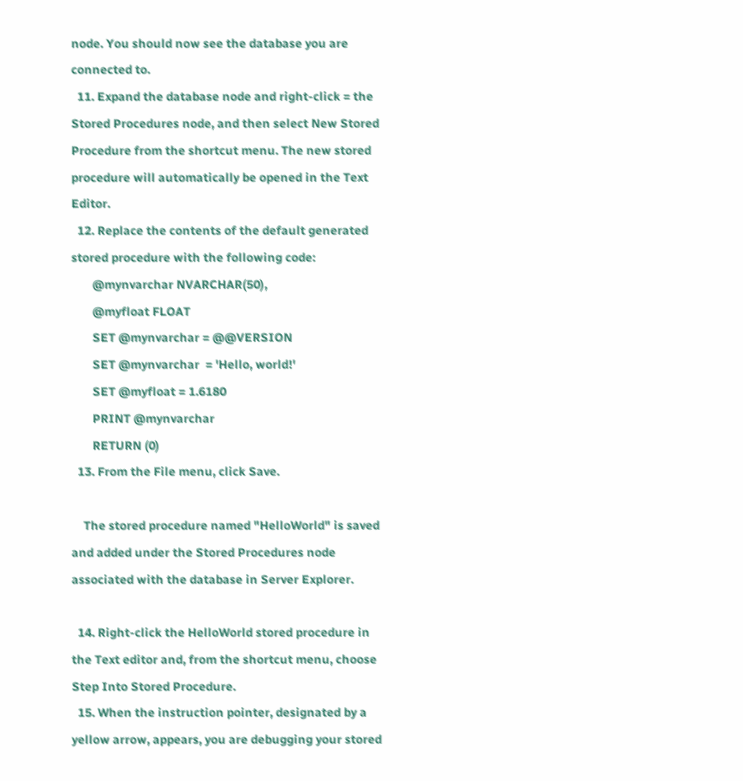node. You should now see the database you are connected to.
  11. Expand the database node and right-click = the Stored Procedures node, and then select New Stored Procedure from the shortcut menu. The new stored procedure will automatically be opened in the Text Editor.
  12. Replace the contents of the default generated stored procedure with the following code:
       @mynvarchar NVARCHAR(50),
       @myfloat FLOAT
       SET @mynvarchar = @@VERSION
       SET @mynvarchar  = 'Hello, world!'
       SET @myfloat = 1.6180
       PRINT @mynvarchar
       RETURN (0)
  13. From the File menu, click Save.

    The stored procedure named "HelloWorld" is saved and added under the Stored Procedures node associated with the database in Server Explorer.

  14. Right-click the HelloWorld stored procedure in the Text editor and, from the shortcut menu, choose Step Into Stored Procedure.
  15. When the instruction pointer, designated by a yellow arrow, appears, you are debugging your stored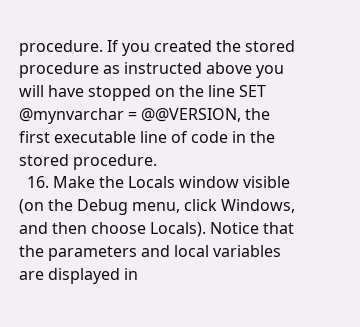procedure. If you created the stored procedure as instructed above you will have stopped on the line SET @mynvarchar = @@VERSION, the first executable line of code in the stored procedure.
  16. Make the Locals window visible (on the Debug menu, click Windows, and then choose Locals). Notice that the parameters and local variables are displayed in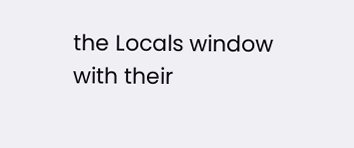the Locals window with their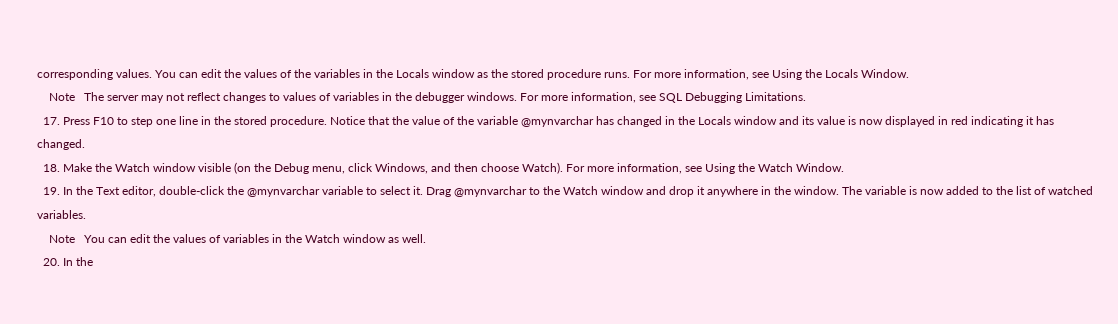corresponding values. You can edit the values of the variables in the Locals window as the stored procedure runs. For more information, see Using the Locals Window.
    Note   The server may not reflect changes to values of variables in the debugger windows. For more information, see SQL Debugging Limitations.
  17. Press F10 to step one line in the stored procedure. Notice that the value of the variable @mynvarchar has changed in the Locals window and its value is now displayed in red indicating it has changed.
  18. Make the Watch window visible (on the Debug menu, click Windows, and then choose Watch). For more information, see Using the Watch Window.
  19. In the Text editor, double-click the @mynvarchar variable to select it. Drag @mynvarchar to the Watch window and drop it anywhere in the window. The variable is now added to the list of watched variables.
    Note   You can edit the values of variables in the Watch window as well.
  20. In the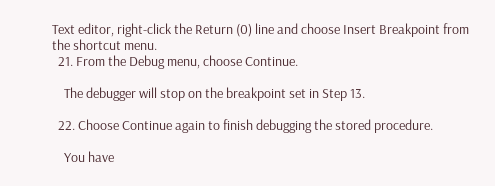Text editor, right-click the Return (0) line and choose Insert Breakpoint from the shortcut menu.
  21. From the Debug menu, choose Continue.

    The debugger will stop on the breakpoint set in Step 13.

  22. Choose Continue again to finish debugging the stored procedure.

    You have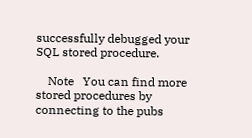successfully debugged your SQL stored procedure.

    Note   You can find more stored procedures by connecting to the pubs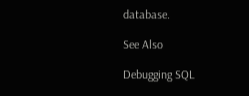database.

See Also

Debugging SQL